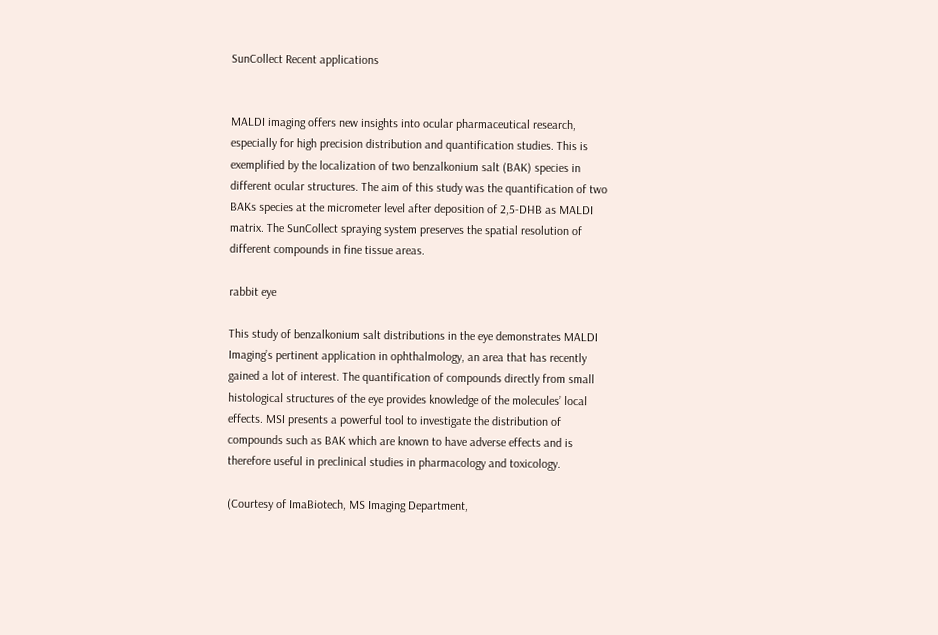SunCollect Recent applications


MALDI imaging offers new insights into ocular pharmaceutical research, especially for high precision distribution and quantification studies. This is exemplified by the localization of two benzalkonium salt (BAK) species in different ocular structures. The aim of this study was the quantification of two BAKs species at the micrometer level after deposition of 2,5-DHB as MALDI matrix. The SunCollect spraying system preserves the spatial resolution of different compounds in fine tissue areas.

rabbit eye

This study of benzalkonium salt distributions in the eye demonstrates MALDI Imaging’s pertinent application in ophthalmology, an area that has recently gained a lot of interest. The quantification of compounds directly from small histological structures of the eye provides knowledge of the molecules’ local effects. MSI presents a powerful tool to investigate the distribution of compounds such as BAK which are known to have adverse effects and is therefore useful in preclinical studies in pharmacology and toxicology.

(Courtesy of ImaBiotech, MS Imaging Department,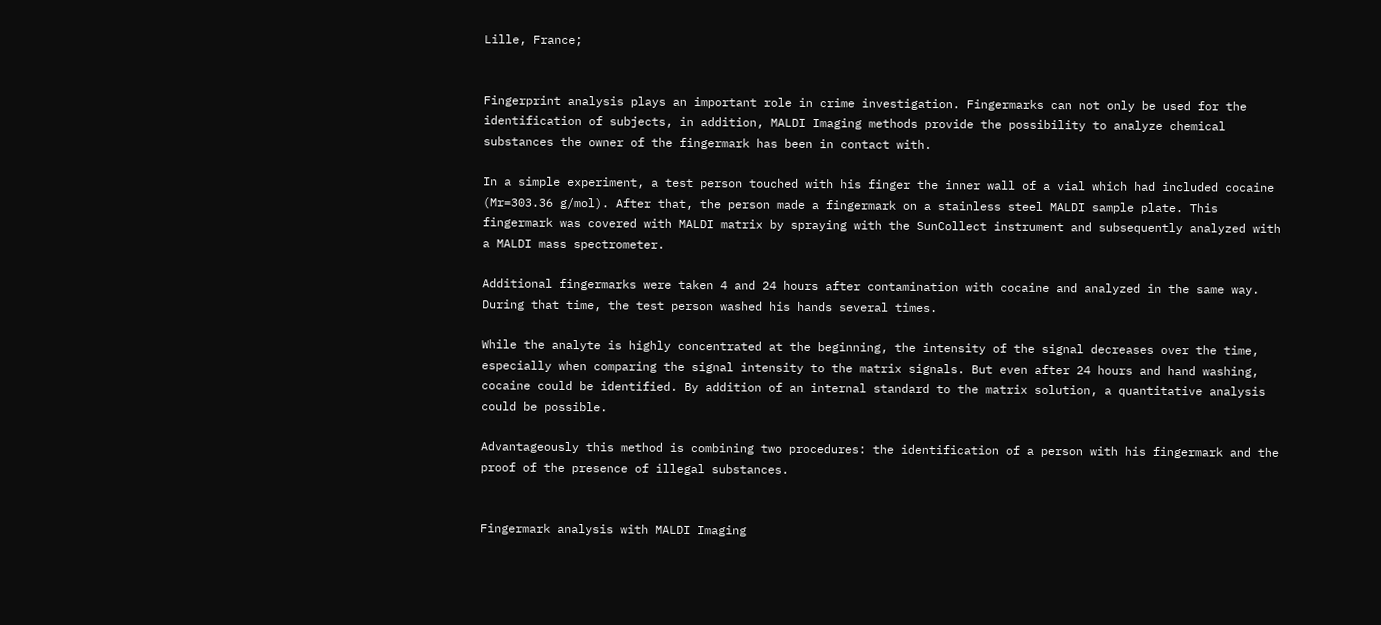Lille, France;


Fingerprint analysis plays an important role in crime investigation. Fingermarks can not only be used for the identification of subjects, in addition, MALDI Imaging methods provide the possibility to analyze chemical substances the owner of the fingermark has been in contact with.

In a simple experiment, a test person touched with his finger the inner wall of a vial which had included cocaine (Mr=303.36 g/mol). After that, the person made a fingermark on a stainless steel MALDI sample plate. This fingermark was covered with MALDI matrix by spraying with the SunCollect instrument and subsequently analyzed with a MALDI mass spectrometer.

Additional fingermarks were taken 4 and 24 hours after contamination with cocaine and analyzed in the same way. During that time, the test person washed his hands several times.

While the analyte is highly concentrated at the beginning, the intensity of the signal decreases over the time, especially when comparing the signal intensity to the matrix signals. But even after 24 hours and hand washing, cocaine could be identified. By addition of an internal standard to the matrix solution, a quantitative analysis could be possible.

Advantageously this method is combining two procedures: the identification of a person with his fingermark and the proof of the presence of illegal substances.


Fingermark analysis with MALDI Imaging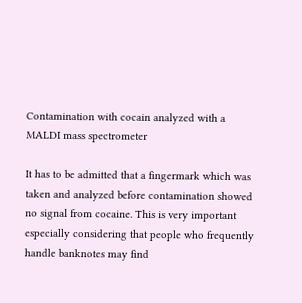Contamination with cocain analyzed with a MALDI mass spectrometer

It has to be admitted that a fingermark which was taken and analyzed before contamination showed no signal from cocaine. This is very important especially considering that people who frequently handle banknotes may find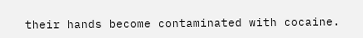their hands become contaminated with cocaine.